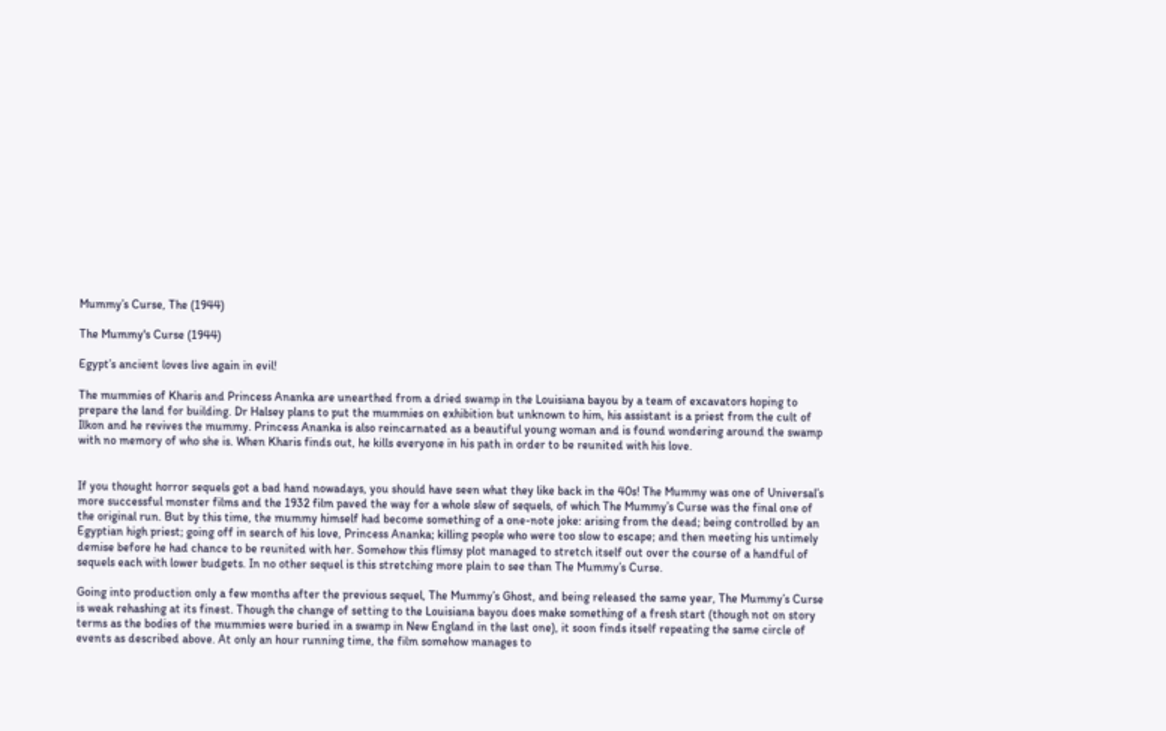Mummy’s Curse, The (1944)

The Mummy's Curse (1944)

Egypt’s ancient loves live again in evil!

The mummies of Kharis and Princess Ananka are unearthed from a dried swamp in the Louisiana bayou by a team of excavators hoping to prepare the land for building. Dr Halsey plans to put the mummies on exhibition but unknown to him, his assistant is a priest from the cult of Ilkon and he revives the mummy. Princess Ananka is also reincarnated as a beautiful young woman and is found wondering around the swamp with no memory of who she is. When Kharis finds out, he kills everyone in his path in order to be reunited with his love.


If you thought horror sequels got a bad hand nowadays, you should have seen what they like back in the 40s! The Mummy was one of Universal’s more successful monster films and the 1932 film paved the way for a whole slew of sequels, of which The Mummy’s Curse was the final one of the original run. But by this time, the mummy himself had become something of a one-note joke: arising from the dead; being controlled by an Egyptian high priest; going off in search of his love, Princess Ananka; killing people who were too slow to escape; and then meeting his untimely demise before he had chance to be reunited with her. Somehow this flimsy plot managed to stretch itself out over the course of a handful of sequels each with lower budgets. In no other sequel is this stretching more plain to see than The Mummy’s Curse.

Going into production only a few months after the previous sequel, The Mummy’s Ghost, and being released the same year, The Mummy’s Curse is weak rehashing at its finest. Though the change of setting to the Louisiana bayou does make something of a fresh start (though not on story terms as the bodies of the mummies were buried in a swamp in New England in the last one), it soon finds itself repeating the same circle of events as described above. At only an hour running time, the film somehow manages to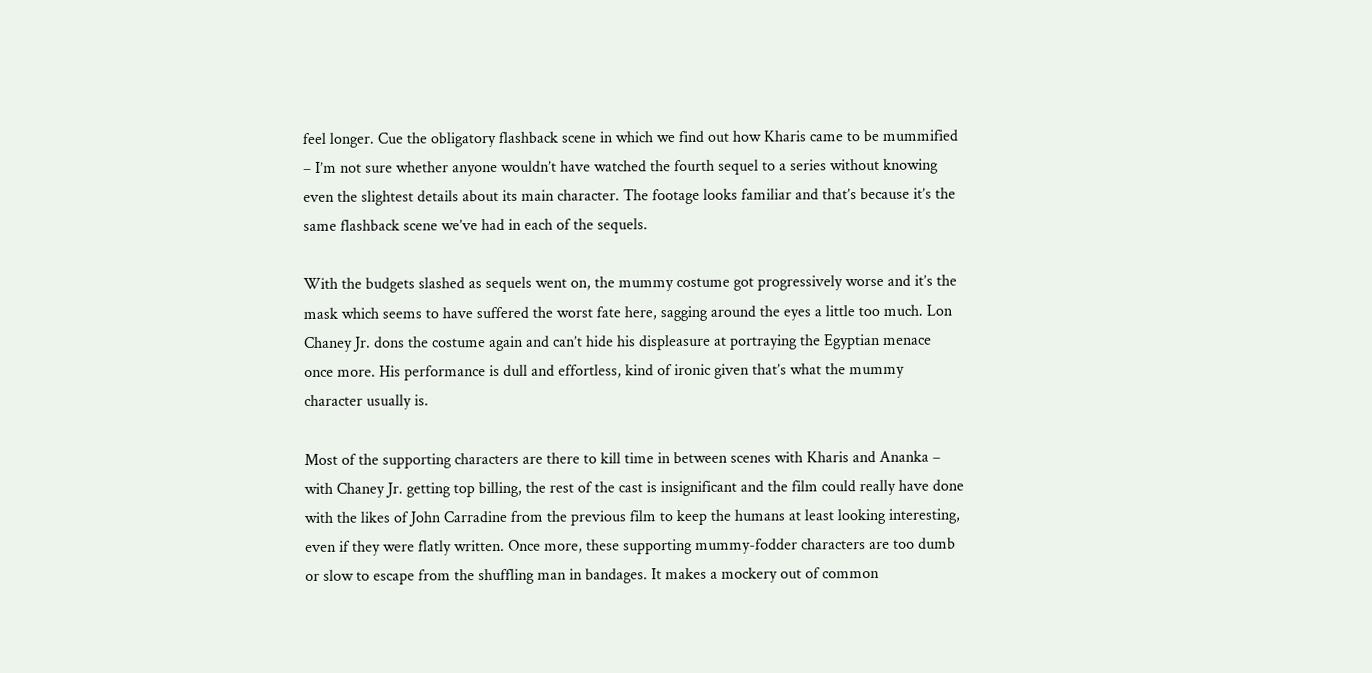feel longer. Cue the obligatory flashback scene in which we find out how Kharis came to be mummified – I’m not sure whether anyone wouldn’t have watched the fourth sequel to a series without knowing even the slightest details about its main character. The footage looks familiar and that’s because it’s the same flashback scene we’ve had in each of the sequels.

With the budgets slashed as sequels went on, the mummy costume got progressively worse and it’s the mask which seems to have suffered the worst fate here, sagging around the eyes a little too much. Lon Chaney Jr. dons the costume again and can’t hide his displeasure at portraying the Egyptian menace once more. His performance is dull and effortless, kind of ironic given that’s what the mummy character usually is.

Most of the supporting characters are there to kill time in between scenes with Kharis and Ananka – with Chaney Jr. getting top billing, the rest of the cast is insignificant and the film could really have done with the likes of John Carradine from the previous film to keep the humans at least looking interesting, even if they were flatly written. Once more, these supporting mummy-fodder characters are too dumb or slow to escape from the shuffling man in bandages. It makes a mockery out of common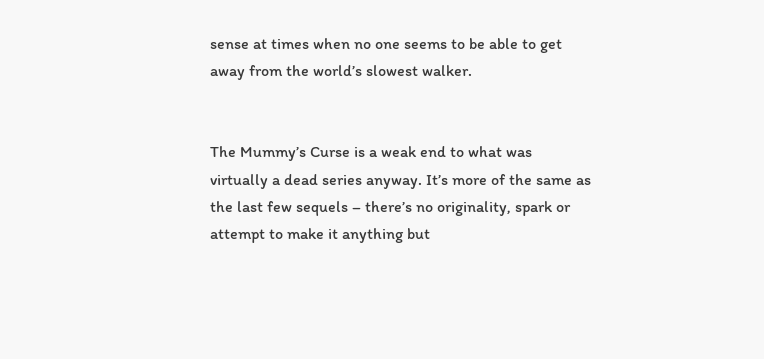sense at times when no one seems to be able to get away from the world’s slowest walker.


The Mummy’s Curse is a weak end to what was virtually a dead series anyway. It’s more of the same as the last few sequels – there’s no originality, spark or attempt to make it anything but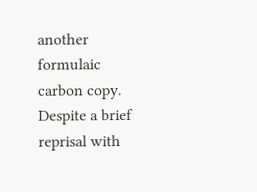another formulaic carbon copy. Despite a brief reprisal with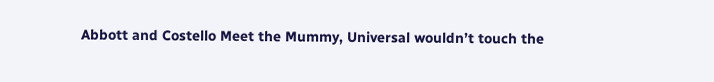Abbott and Costello Meet the Mummy, Universal wouldn’t touch the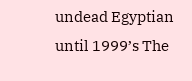undead Egyptian until 1999’s The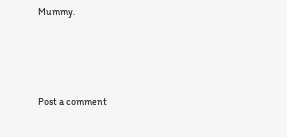Mummy.





Post a comment